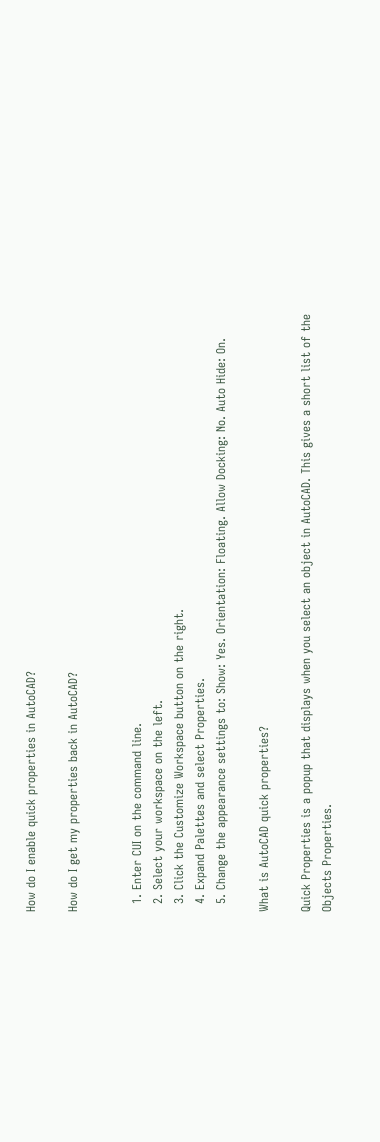How do I enable quick properties in AutoCAD?

How do I get my properties back in AutoCAD?


  1. Enter CUI on the command line.
  2. Select your workspace on the left.
  3. Click the Customize Workspace button on the right.
  4. Expand Palettes and select Properties.
  5. Change the appearance settings to: Show: Yes. Orientation: Floating. Allow Docking: No. Auto Hide: On.

What is AutoCAD quick properties?

Quick Properties is a popup that displays when you select an object in AutoCAD. This gives a short list of the Objects Properties.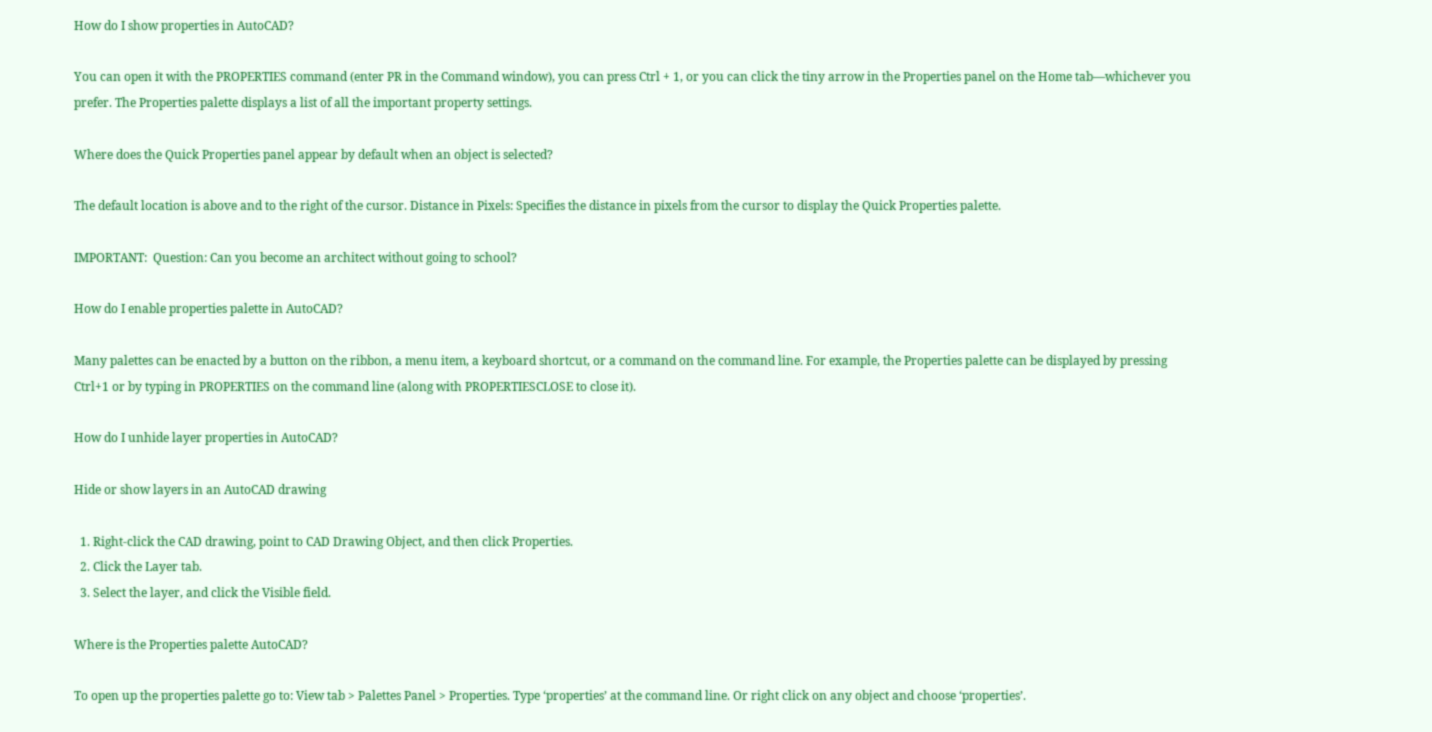How do I show properties in AutoCAD?

You can open it with the PROPERTIES command (enter PR in the Command window), you can press Ctrl + 1, or you can click the tiny arrow in the Properties panel on the Home tab—whichever you prefer. The Properties palette displays a list of all the important property settings.

Where does the Quick Properties panel appear by default when an object is selected?

The default location is above and to the right of the cursor. Distance in Pixels: Specifies the distance in pixels from the cursor to display the Quick Properties palette.

IMPORTANT:  Question: Can you become an architect without going to school?

How do I enable properties palette in AutoCAD?

Many palettes can be enacted by a button on the ribbon, a menu item, a keyboard shortcut, or a command on the command line. For example, the Properties palette can be displayed by pressing Ctrl+1 or by typing in PROPERTIES on the command line (along with PROPERTIESCLOSE to close it).

How do I unhide layer properties in AutoCAD?

Hide or show layers in an AutoCAD drawing

  1. Right-click the CAD drawing, point to CAD Drawing Object, and then click Properties.
  2. Click the Layer tab.
  3. Select the layer, and click the Visible field.

Where is the Properties palette AutoCAD?

To open up the properties palette go to: View tab > Palettes Panel > Properties. Type ‘properties’ at the command line. Or right click on any object and choose ‘properties’.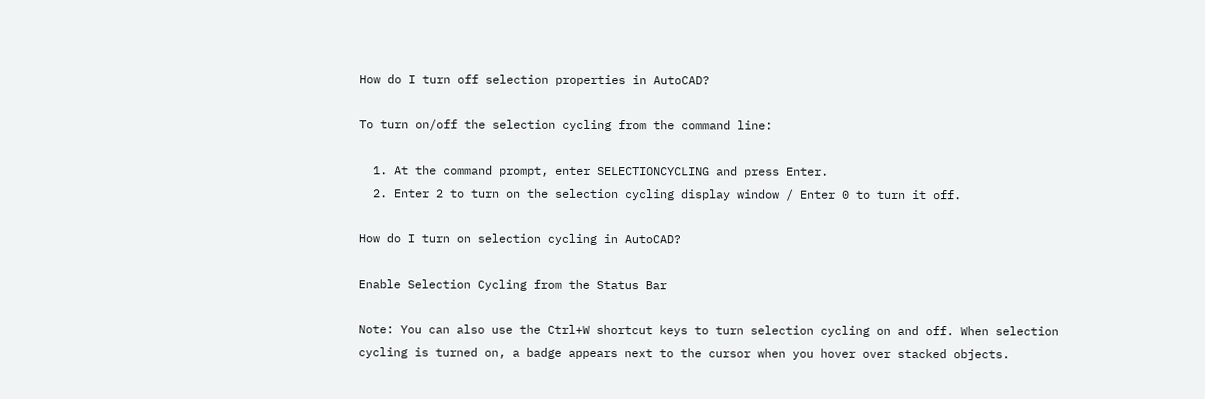How do I turn off selection properties in AutoCAD?

To turn on/off the selection cycling from the command line:

  1. At the command prompt, enter SELECTIONCYCLING and press Enter.
  2. Enter 2 to turn on the selection cycling display window / Enter 0 to turn it off.

How do I turn on selection cycling in AutoCAD?

Enable Selection Cycling from the Status Bar

Note: You can also use the Ctrl+W shortcut keys to turn selection cycling on and off. When selection cycling is turned on, a badge appears next to the cursor when you hover over stacked objects.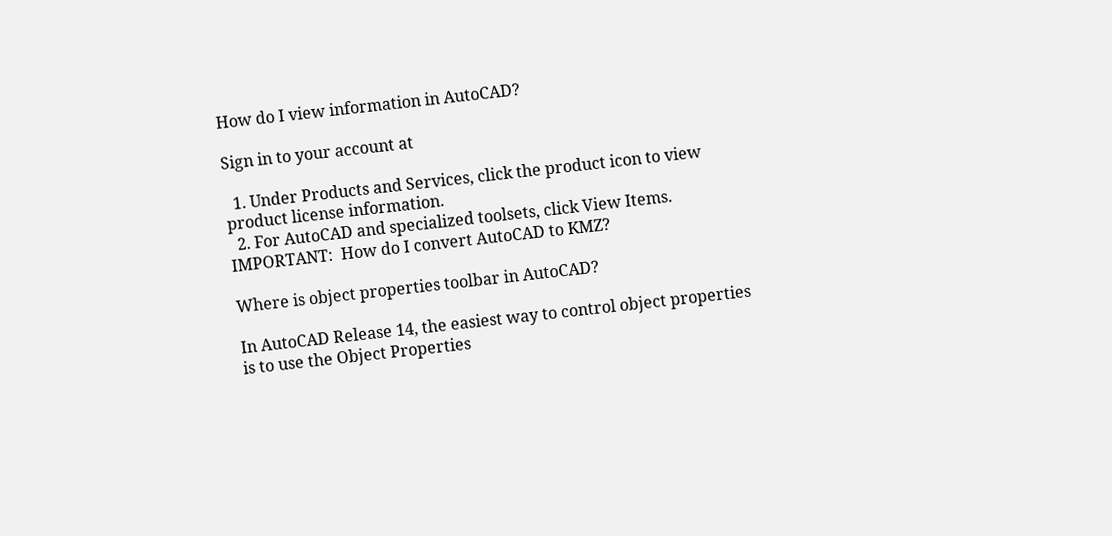How do I view information in AutoCAD?

Sign in to your account at

  1. Under Products and Services, click the product icon to view product license information.
  2. For AutoCAD and specialized toolsets, click View Items.
IMPORTANT:  How do I convert AutoCAD to KMZ?

Where is object properties toolbar in AutoCAD?

In AutoCAD Release 14, the easiest way to control object properties is to use the Object Properties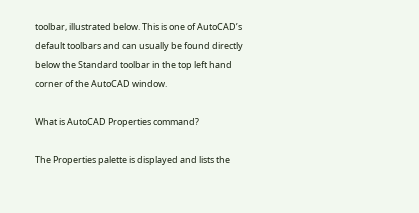toolbar, illustrated below. This is one of AutoCAD’s default toolbars and can usually be found directly below the Standard toolbar in the top left hand corner of the AutoCAD window.

What is AutoCAD Properties command?

The Properties palette is displayed and lists the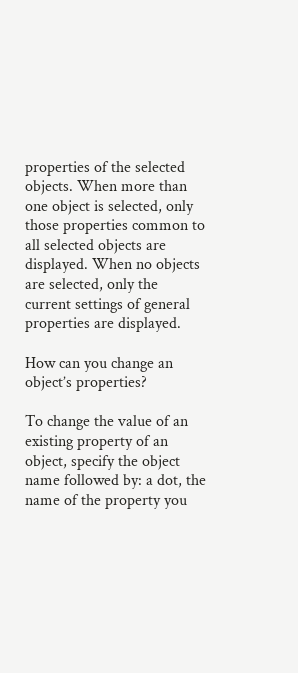properties of the selected objects. When more than one object is selected, only those properties common to all selected objects are displayed. When no objects are selected, only the current settings of general properties are displayed.

How can you change an object’s properties?

To change the value of an existing property of an object, specify the object name followed by: a dot, the name of the property you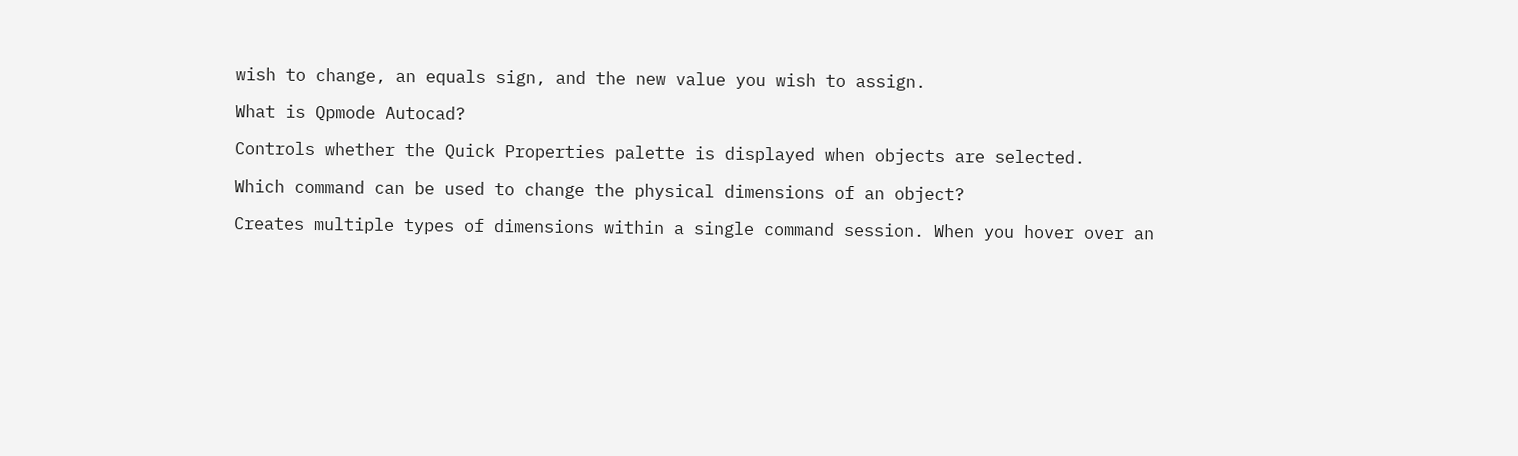wish to change, an equals sign, and the new value you wish to assign.

What is Qpmode Autocad?

Controls whether the Quick Properties palette is displayed when objects are selected.

Which command can be used to change the physical dimensions of an object?

Creates multiple types of dimensions within a single command session. When you hover over an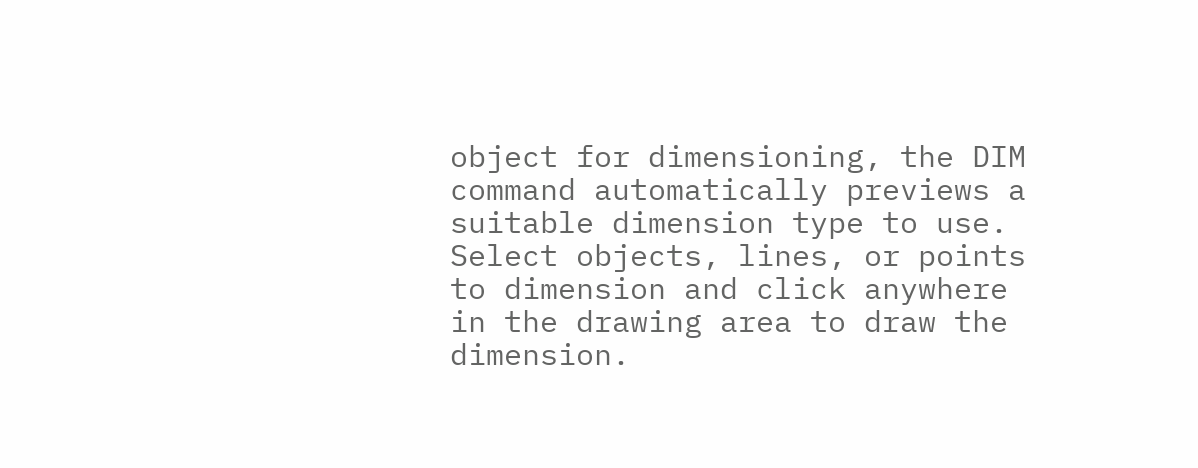object for dimensioning, the DIM command automatically previews a suitable dimension type to use. Select objects, lines, or points to dimension and click anywhere in the drawing area to draw the dimension.